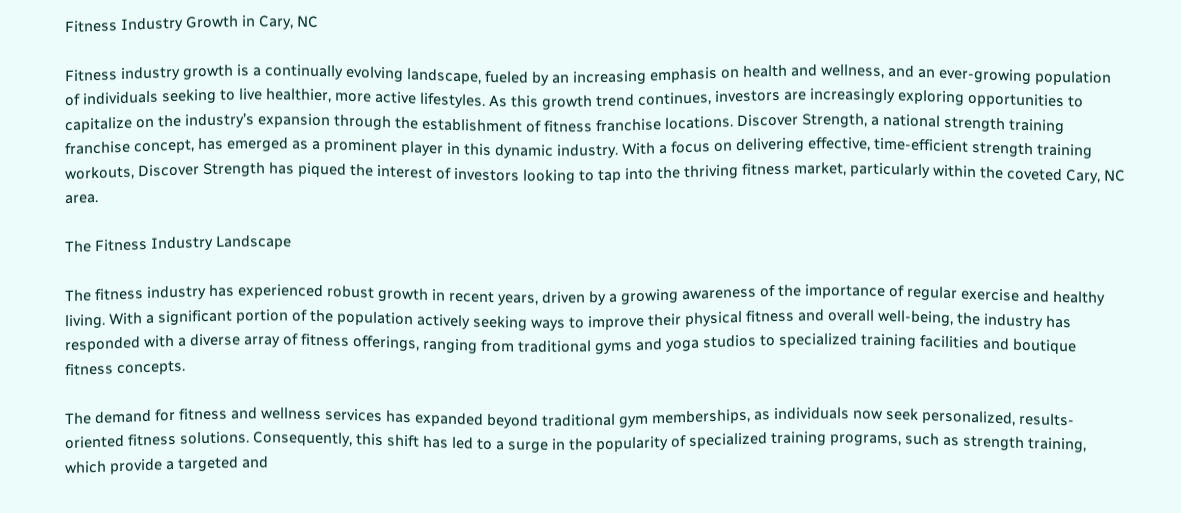Fitness Industry Growth in Cary, NC

Fitness industry growth is a continually evolving landscape, fueled by an increasing emphasis on health and wellness, and an ever-growing population of individuals seeking to live healthier, more active lifestyles. As this growth trend continues, investors are increasingly exploring opportunities to capitalize on the industry’s expansion through the establishment of fitness franchise locations. Discover Strength, a national strength training franchise concept, has emerged as a prominent player in this dynamic industry. With a focus on delivering effective, time-efficient strength training workouts, Discover Strength has piqued the interest of investors looking to tap into the thriving fitness market, particularly within the coveted Cary, NC area.

The Fitness Industry Landscape

The fitness industry has experienced robust growth in recent years, driven by a growing awareness of the importance of regular exercise and healthy living. With a significant portion of the population actively seeking ways to improve their physical fitness and overall well-being, the industry has responded with a diverse array of fitness offerings, ranging from traditional gyms and yoga studios to specialized training facilities and boutique fitness concepts.

The demand for fitness and wellness services has expanded beyond traditional gym memberships, as individuals now seek personalized, results-oriented fitness solutions. Consequently, this shift has led to a surge in the popularity of specialized training programs, such as strength training, which provide a targeted and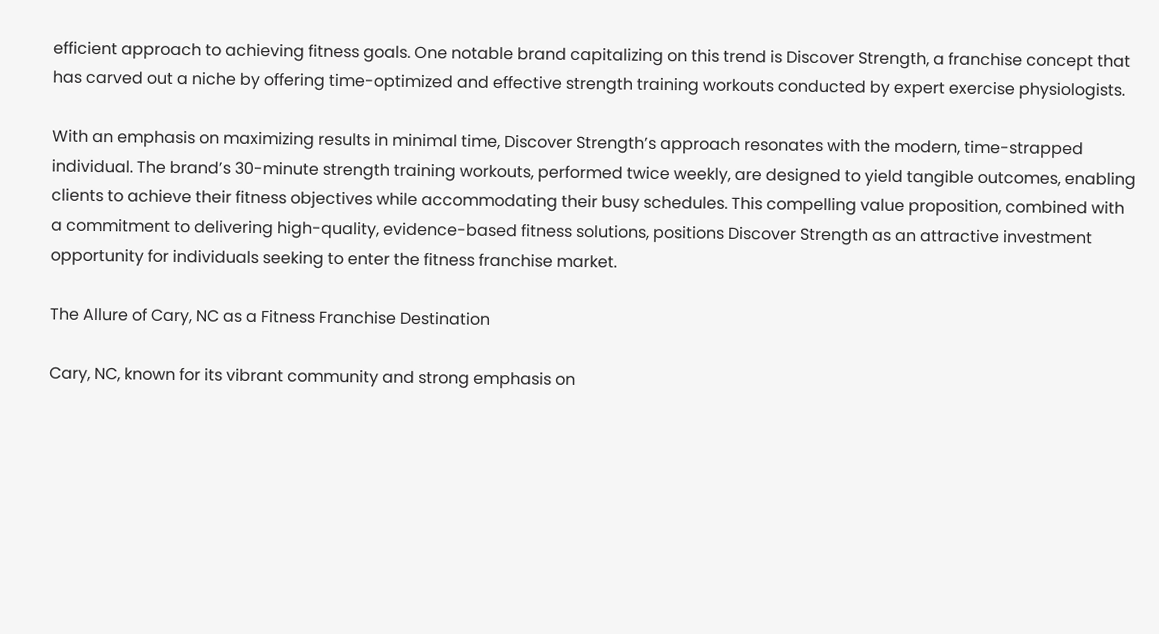efficient approach to achieving fitness goals. One notable brand capitalizing on this trend is Discover Strength, a franchise concept that has carved out a niche by offering time-optimized and effective strength training workouts conducted by expert exercise physiologists.

With an emphasis on maximizing results in minimal time, Discover Strength’s approach resonates with the modern, time-strapped individual. The brand’s 30-minute strength training workouts, performed twice weekly, are designed to yield tangible outcomes, enabling clients to achieve their fitness objectives while accommodating their busy schedules. This compelling value proposition, combined with a commitment to delivering high-quality, evidence-based fitness solutions, positions Discover Strength as an attractive investment opportunity for individuals seeking to enter the fitness franchise market.

The Allure of Cary, NC as a Fitness Franchise Destination

Cary, NC, known for its vibrant community and strong emphasis on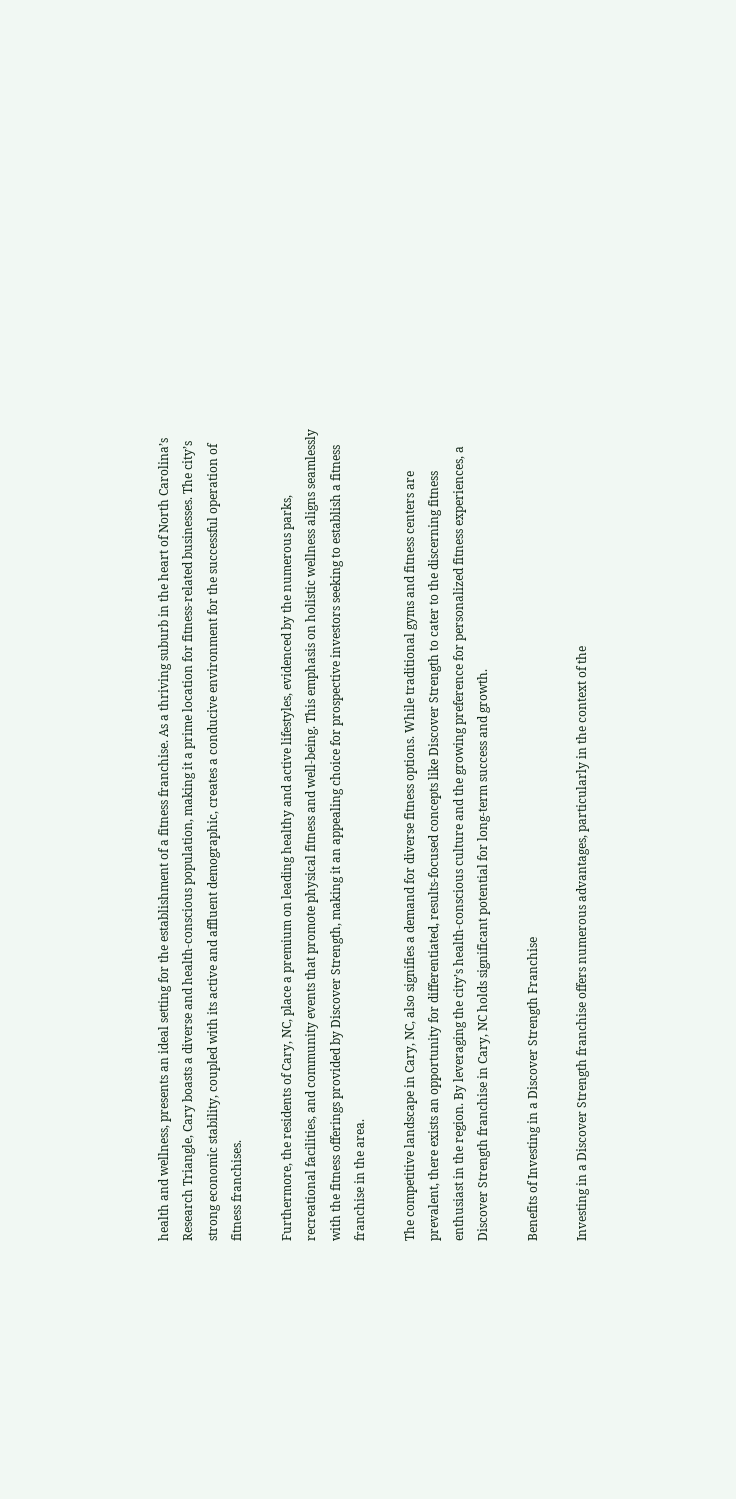health and wellness, presents an ideal setting for the establishment of a fitness franchise. As a thriving suburb in the heart of North Carolina’s Research Triangle, Cary boasts a diverse and health-conscious population, making it a prime location for fitness-related businesses. The city’s strong economic stability, coupled with its active and affluent demographic, creates a conducive environment for the successful operation of fitness franchises.

Furthermore, the residents of Cary, NC, place a premium on leading healthy and active lifestyles, evidenced by the numerous parks, recreational facilities, and community events that promote physical fitness and well-being. This emphasis on holistic wellness aligns seamlessly with the fitness offerings provided by Discover Strength, making it an appealing choice for prospective investors seeking to establish a fitness franchise in the area.

The competitive landscape in Cary, NC, also signifies a demand for diverse fitness options. While traditional gyms and fitness centers are prevalent, there exists an opportunity for differentiated, results-focused concepts like Discover Strength to cater to the discerning fitness enthusiast in the region. By leveraging the city’s health-conscious culture and the growing preference for personalized fitness experiences, a Discover Strength franchise in Cary, NC holds significant potential for long-term success and growth.

Benefits of Investing in a Discover Strength Franchise

Investing in a Discover Strength franchise offers numerous advantages, particularly in the context of the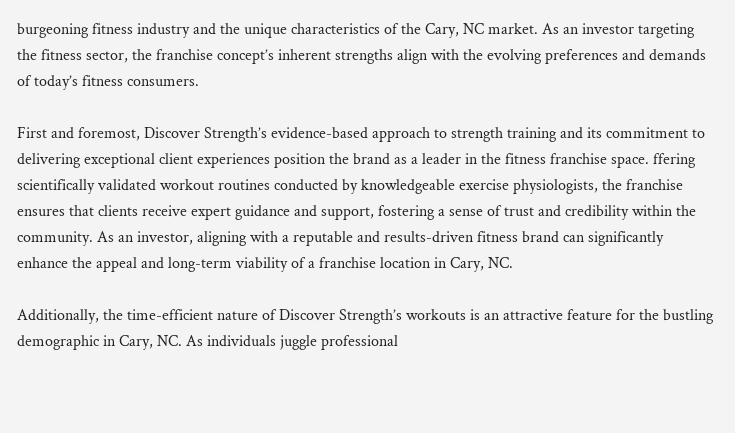burgeoning fitness industry and the unique characteristics of the Cary, NC market. As an investor targeting the fitness sector, the franchise concept’s inherent strengths align with the evolving preferences and demands of today’s fitness consumers.

First and foremost, Discover Strength’s evidence-based approach to strength training and its commitment to delivering exceptional client experiences position the brand as a leader in the fitness franchise space. ffering scientifically validated workout routines conducted by knowledgeable exercise physiologists, the franchise ensures that clients receive expert guidance and support, fostering a sense of trust and credibility within the community. As an investor, aligning with a reputable and results-driven fitness brand can significantly enhance the appeal and long-term viability of a franchise location in Cary, NC.

Additionally, the time-efficient nature of Discover Strength’s workouts is an attractive feature for the bustling demographic in Cary, NC. As individuals juggle professional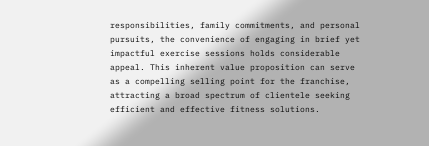responsibilities, family commitments, and personal pursuits, the convenience of engaging in brief yet impactful exercise sessions holds considerable appeal. This inherent value proposition can serve as a compelling selling point for the franchise, attracting a broad spectrum of clientele seeking efficient and effective fitness solutions.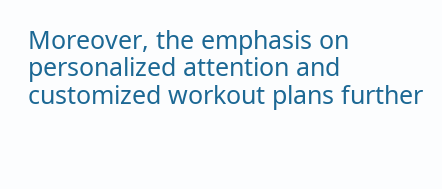Moreover, the emphasis on personalized attention and customized workout plans further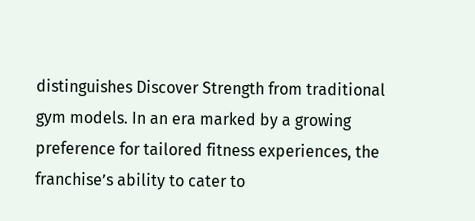distinguishes Discover Strength from traditional gym models. In an era marked by a growing preference for tailored fitness experiences, the franchise’s ability to cater to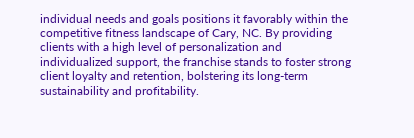individual needs and goals positions it favorably within the competitive fitness landscape of Cary, NC. By providing clients with a high level of personalization and individualized support, the franchise stands to foster strong client loyalty and retention, bolstering its long-term sustainability and profitability.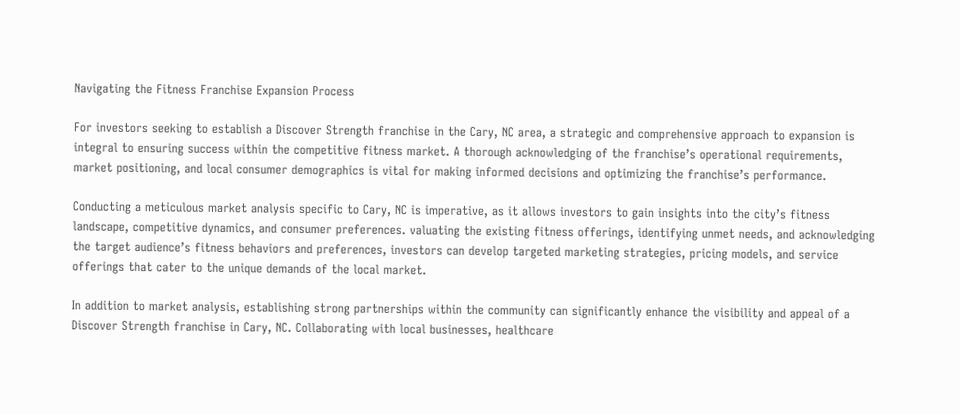Navigating the Fitness Franchise Expansion Process

For investors seeking to establish a Discover Strength franchise in the Cary, NC area, a strategic and comprehensive approach to expansion is integral to ensuring success within the competitive fitness market. A thorough acknowledging of the franchise’s operational requirements, market positioning, and local consumer demographics is vital for making informed decisions and optimizing the franchise’s performance.

Conducting a meticulous market analysis specific to Cary, NC is imperative, as it allows investors to gain insights into the city’s fitness landscape, competitive dynamics, and consumer preferences. valuating the existing fitness offerings, identifying unmet needs, and acknowledging the target audience’s fitness behaviors and preferences, investors can develop targeted marketing strategies, pricing models, and service offerings that cater to the unique demands of the local market.

In addition to market analysis, establishing strong partnerships within the community can significantly enhance the visibility and appeal of a Discover Strength franchise in Cary, NC. Collaborating with local businesses, healthcare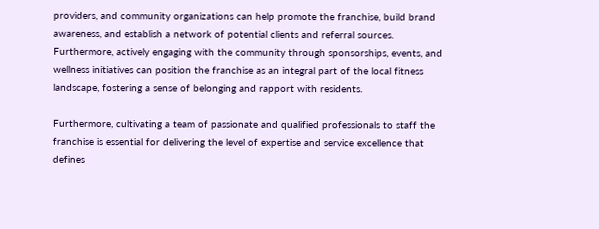providers, and community organizations can help promote the franchise, build brand awareness, and establish a network of potential clients and referral sources. Furthermore, actively engaging with the community through sponsorships, events, and wellness initiatives can position the franchise as an integral part of the local fitness landscape, fostering a sense of belonging and rapport with residents.

Furthermore, cultivating a team of passionate and qualified professionals to staff the franchise is essential for delivering the level of expertise and service excellence that defines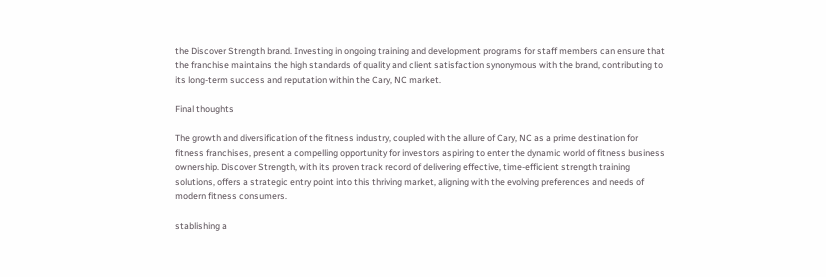the Discover Strength brand. Investing in ongoing training and development programs for staff members can ensure that the franchise maintains the high standards of quality and client satisfaction synonymous with the brand, contributing to its long-term success and reputation within the Cary, NC market.

Final thoughts

The growth and diversification of the fitness industry, coupled with the allure of Cary, NC as a prime destination for fitness franchises, present a compelling opportunity for investors aspiring to enter the dynamic world of fitness business ownership. Discover Strength, with its proven track record of delivering effective, time-efficient strength training solutions, offers a strategic entry point into this thriving market, aligning with the evolving preferences and needs of modern fitness consumers.

stablishing a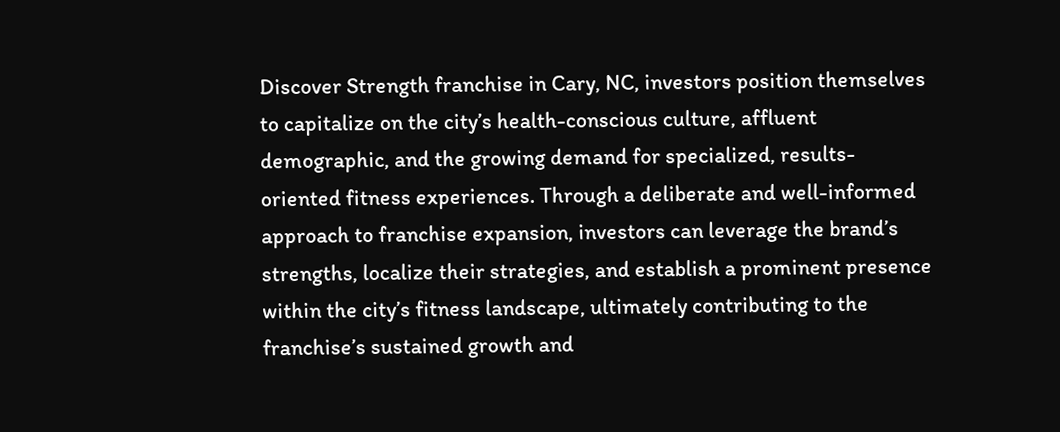Discover Strength franchise in Cary, NC, investors position themselves to capitalize on the city’s health-conscious culture, affluent demographic, and the growing demand for specialized, results-oriented fitness experiences. Through a deliberate and well-informed approach to franchise expansion, investors can leverage the brand’s strengths, localize their strategies, and establish a prominent presence within the city’s fitness landscape, ultimately contributing to the franchise’s sustained growth and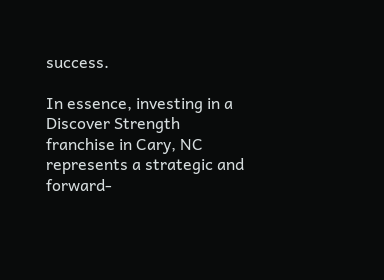success.

In essence, investing in a Discover Strength franchise in Cary, NC represents a strategic and forward-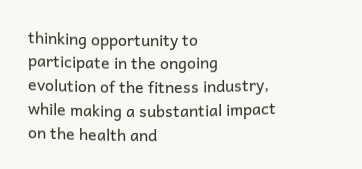thinking opportunity to participate in the ongoing evolution of the fitness industry, while making a substantial impact on the health and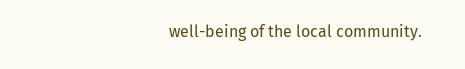well-being of the local community.